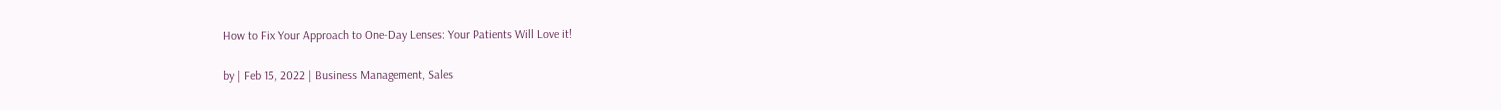How to Fix Your Approach to One-Day Lenses: Your Patients Will Love it!

by | Feb 15, 2022 | Business Management, Sales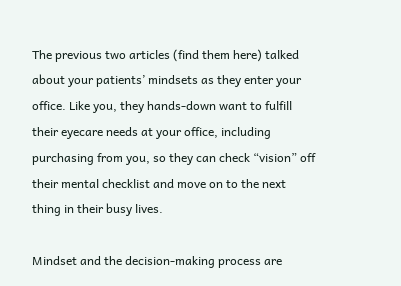The previous two articles (find them here) talked about your patients’ mindsets as they enter your office. Like you, they hands-down want to fulfill their eyecare needs at your office, including purchasing from you, so they can check “vision” off their mental checklist and move on to the next thing in their busy lives.

Mindset and the decision-making process are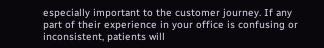especially important to the customer journey. If any part of their experience in your office is confusing or inconsistent, patients will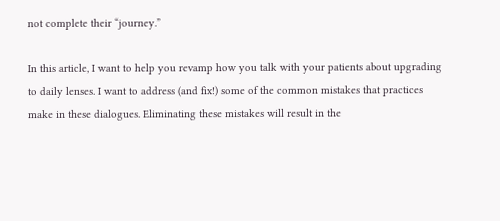not complete their “journey.”

In this article, I want to help you revamp how you talk with your patients about upgrading to daily lenses. I want to address (and fix!) some of the common mistakes that practices make in these dialogues. Eliminating these mistakes will result in the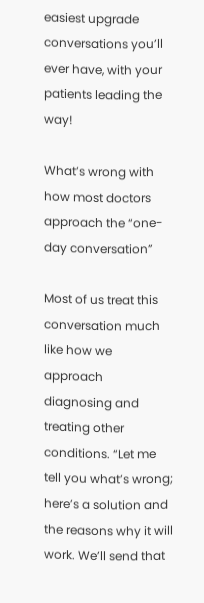easiest upgrade conversations you’ll ever have, with your patients leading the way!

What’s wrong with how most doctors approach the “one-day conversation”

Most of us treat this conversation much like how we approach diagnosing and treating other conditions. “Let me tell you what’s wrong; here’s a solution and the reasons why it will work. We’ll send that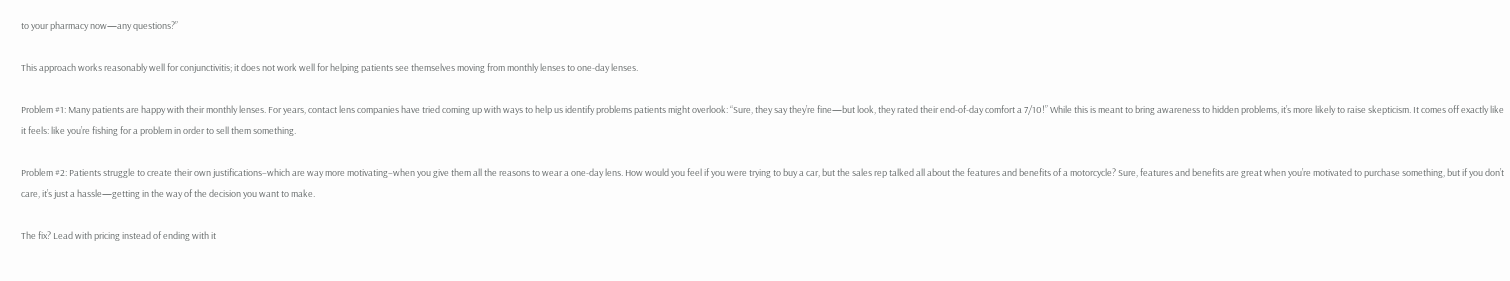to your pharmacy now—any questions?”

This approach works reasonably well for conjunctivitis; it does not work well for helping patients see themselves moving from monthly lenses to one-day lenses.

Problem #1: Many patients are happy with their monthly lenses. For years, contact lens companies have tried coming up with ways to help us identify problems patients might overlook: “Sure, they say they’re fine—but look, they rated their end-of-day comfort a 7/10!” While this is meant to bring awareness to hidden problems, it’s more likely to raise skepticism. It comes off exactly like it feels: like you’re fishing for a problem in order to sell them something.

Problem #2: Patients struggle to create their own justifications–which are way more motivating–when you give them all the reasons to wear a one-day lens. How would you feel if you were trying to buy a car, but the sales rep talked all about the features and benefits of a motorcycle? Sure, features and benefits are great when you’re motivated to purchase something, but if you don’t care, it’s just a hassle—getting in the way of the decision you want to make.

The fix? Lead with pricing instead of ending with it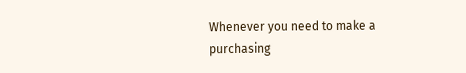Whenever you need to make a purchasing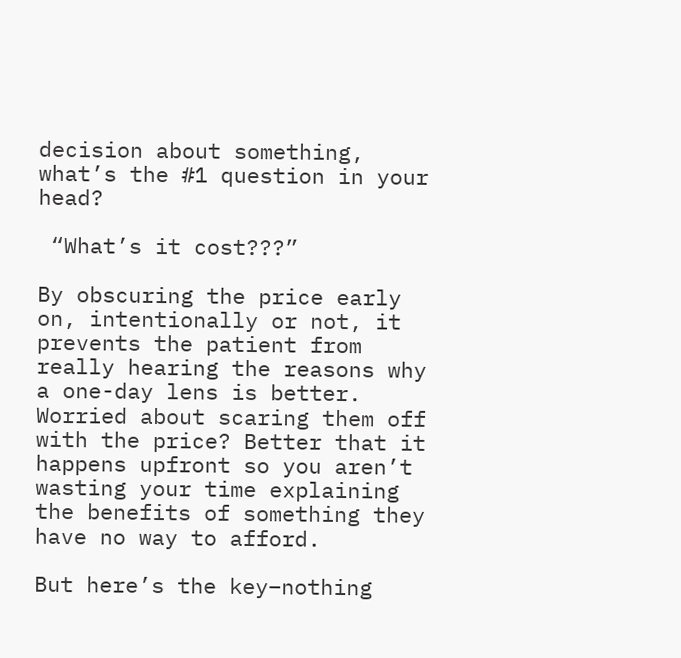decision about something, what’s the #1 question in your head?

 “What’s it cost???”

By obscuring the price early on, intentionally or not, it prevents the patient from really hearing the reasons why a one-day lens is better. Worried about scaring them off with the price? Better that it happens upfront so you aren’t wasting your time explaining the benefits of something they have no way to afford.

But here’s the key–nothing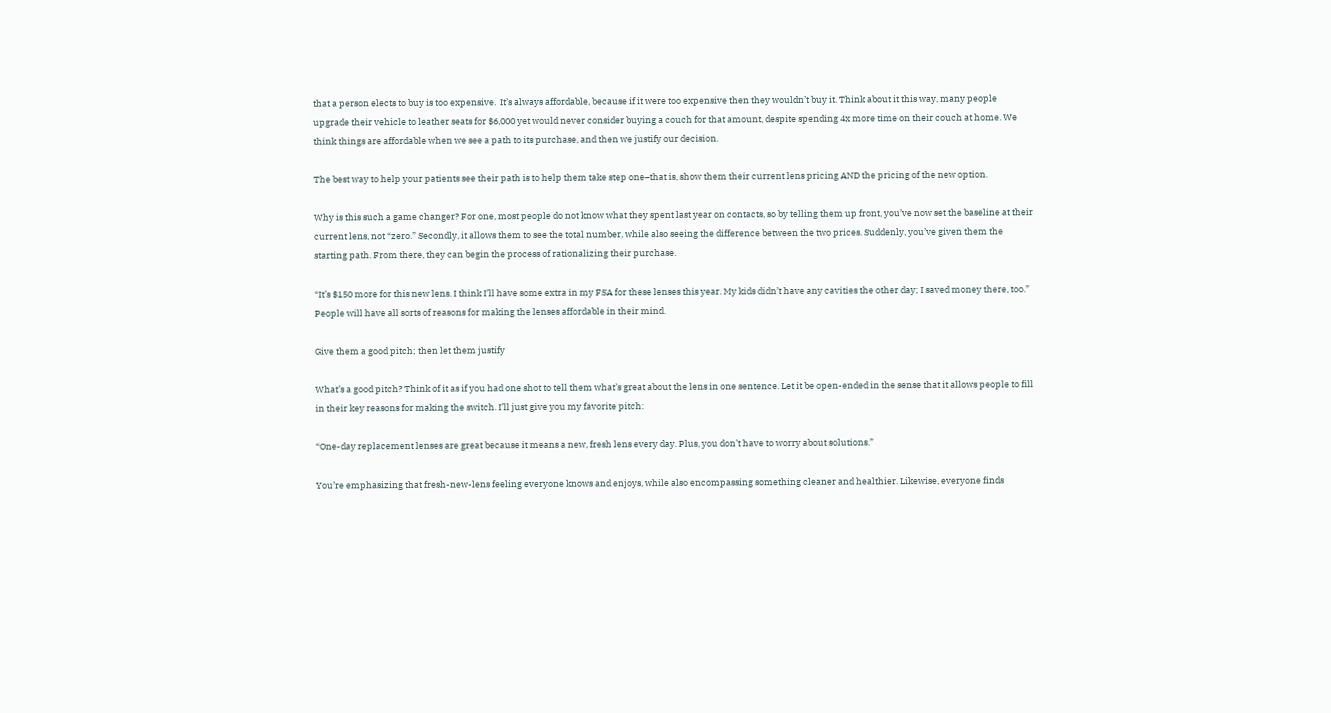that a person elects to buy is too expensive.  It’s always affordable, because if it were too expensive then they wouldn’t buy it. Think about it this way, many people upgrade their vehicle to leather seats for $6,000 yet would never consider buying a couch for that amount, despite spending 4x more time on their couch at home. We think things are affordable when we see a path to its purchase, and then we justify our decision.

The best way to help your patients see their path is to help them take step one–that is, show them their current lens pricing AND the pricing of the new option.

Why is this such a game changer? For one, most people do not know what they spent last year on contacts, so by telling them up front, you’ve now set the baseline at their current lens, not “zero.” Secondly, it allows them to see the total number, while also seeing the difference between the two prices. Suddenly, you’ve given them the starting path. From there, they can begin the process of rationalizing their purchase.

“It’s $150 more for this new lens. I think I’ll have some extra in my FSA for these lenses this year. My kids didn’t have any cavities the other day; I saved money there, too.” People will have all sorts of reasons for making the lenses affordable in their mind.

Give them a good pitch; then let them justify

What’s a good pitch? Think of it as if you had one shot to tell them what’s great about the lens in one sentence. Let it be open-ended in the sense that it allows people to fill in their key reasons for making the switch. I’ll just give you my favorite pitch:

“One-day replacement lenses are great because it means a new, fresh lens every day. Plus, you don’t have to worry about solutions.”

You’re emphasizing that fresh-new-lens feeling everyone knows and enjoys, while also encompassing something cleaner and healthier. Likewise, everyone finds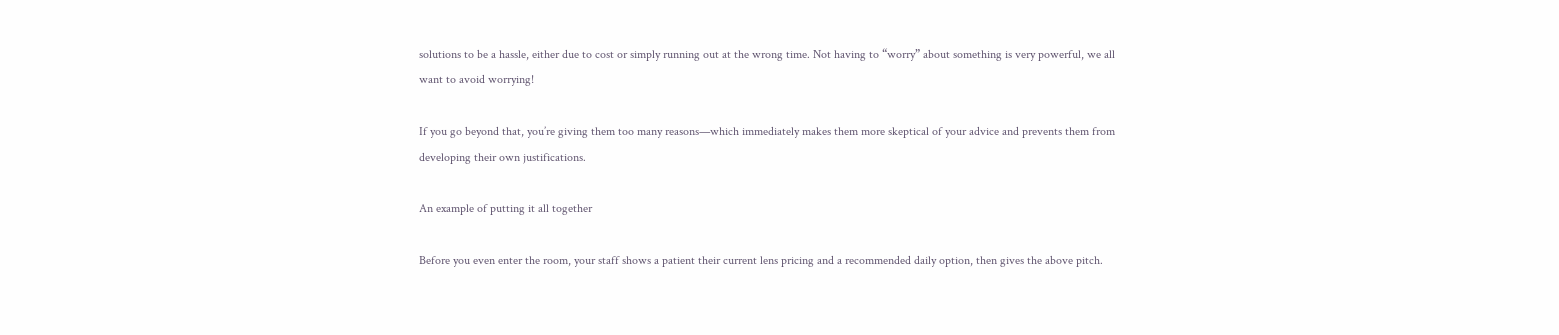solutions to be a hassle, either due to cost or simply running out at the wrong time. Not having to “worry” about something is very powerful, we all want to avoid worrying!

If you go beyond that, you’re giving them too many reasons—which immediately makes them more skeptical of your advice and prevents them from developing their own justifications.

An example of putting it all together

Before you even enter the room, your staff shows a patient their current lens pricing and a recommended daily option, then gives the above pitch.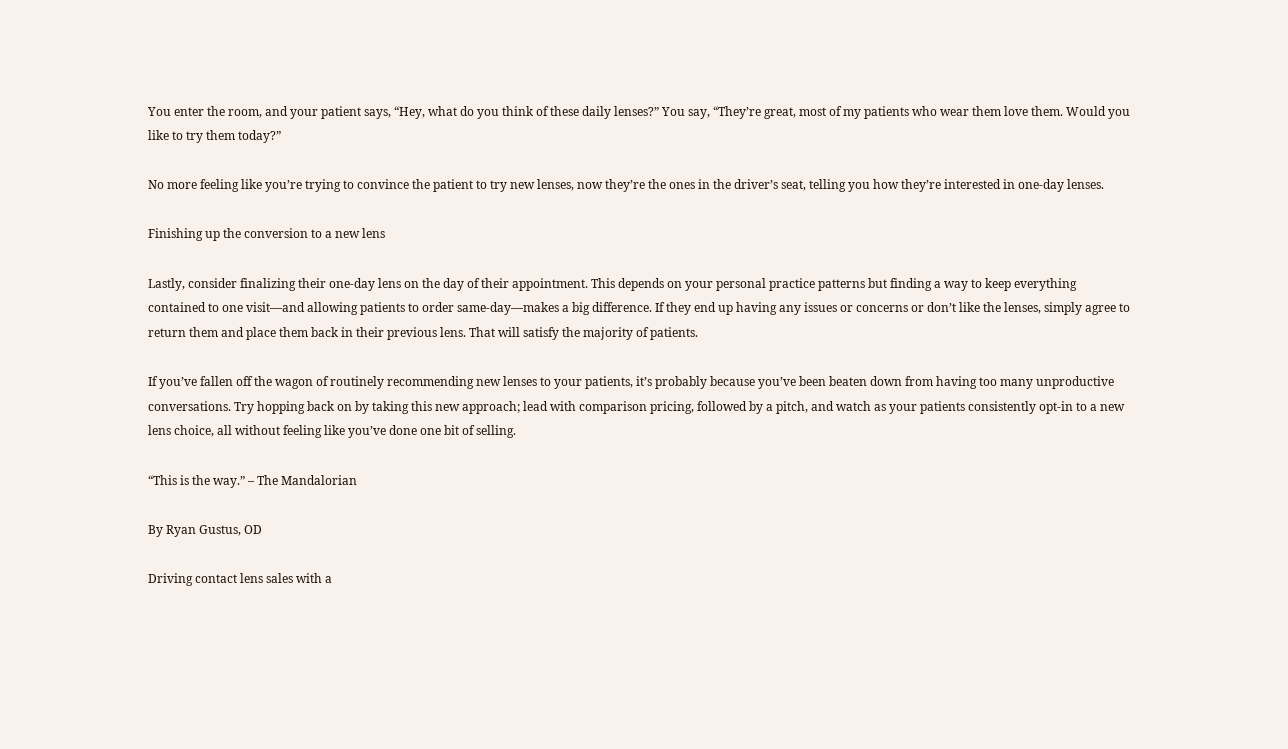You enter the room, and your patient says, “Hey, what do you think of these daily lenses?” You say, “They’re great, most of my patients who wear them love them. Would you like to try them today?”

No more feeling like you’re trying to convince the patient to try new lenses, now they’re the ones in the driver’s seat, telling you how they’re interested in one-day lenses.

Finishing up the conversion to a new lens

Lastly, consider finalizing their one-day lens on the day of their appointment. This depends on your personal practice patterns but finding a way to keep everything contained to one visit—and allowing patients to order same-day—makes a big difference. If they end up having any issues or concerns or don’t like the lenses, simply agree to return them and place them back in their previous lens. That will satisfy the majority of patients.

If you’ve fallen off the wagon of routinely recommending new lenses to your patients, it’s probably because you’ve been beaten down from having too many unproductive conversations. Try hopping back on by taking this new approach; lead with comparison pricing, followed by a pitch, and watch as your patients consistently opt-in to a new lens choice, all without feeling like you’ve done one bit of selling.

“This is the way.” – The Mandalorian

By Ryan Gustus, OD

Driving contact lens sales with a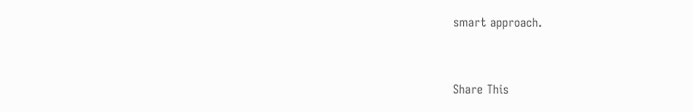smart approach.


Share This